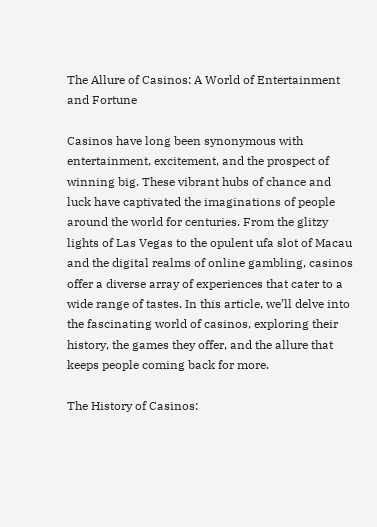The Allure of Casinos: A World of Entertainment and Fortune

Casinos have long been synonymous with entertainment, excitement, and the prospect of winning big. These vibrant hubs of chance and luck have captivated the imaginations of people around the world for centuries. From the glitzy lights of Las Vegas to the opulent ufa slot of Macau and the digital realms of online gambling, casinos offer a diverse array of experiences that cater to a wide range of tastes. In this article, we’ll delve into the fascinating world of casinos, exploring their history, the games they offer, and the allure that keeps people coming back for more.

The History of Casinos: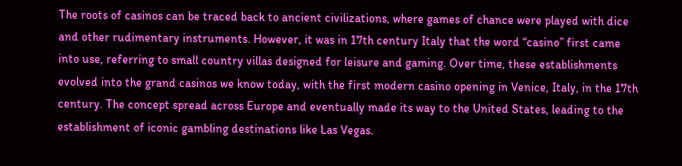The roots of casinos can be traced back to ancient civilizations, where games of chance were played with dice and other rudimentary instruments. However, it was in 17th century Italy that the word “casino” first came into use, referring to small country villas designed for leisure and gaming. Over time, these establishments evolved into the grand casinos we know today, with the first modern casino opening in Venice, Italy, in the 17th century. The concept spread across Europe and eventually made its way to the United States, leading to the establishment of iconic gambling destinations like Las Vegas.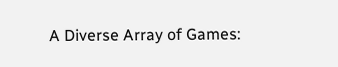A Diverse Array of Games: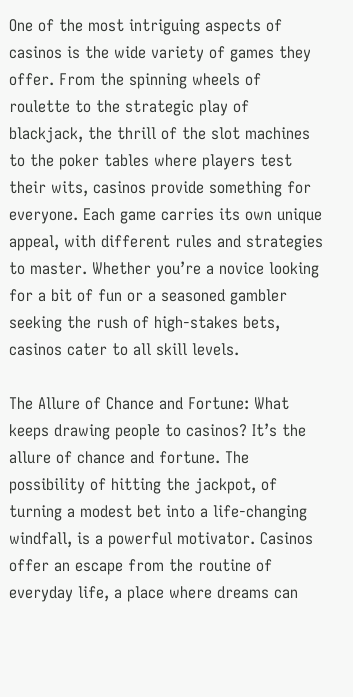One of the most intriguing aspects of casinos is the wide variety of games they offer. From the spinning wheels of roulette to the strategic play of blackjack, the thrill of the slot machines to the poker tables where players test their wits, casinos provide something for everyone. Each game carries its own unique appeal, with different rules and strategies to master. Whether you’re a novice looking for a bit of fun or a seasoned gambler seeking the rush of high-stakes bets, casinos cater to all skill levels.

The Allure of Chance and Fortune: What keeps drawing people to casinos? It’s the allure of chance and fortune. The possibility of hitting the jackpot, of turning a modest bet into a life-changing windfall, is a powerful motivator. Casinos offer an escape from the routine of everyday life, a place where dreams can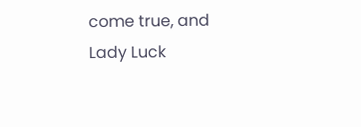come true, and Lady Luck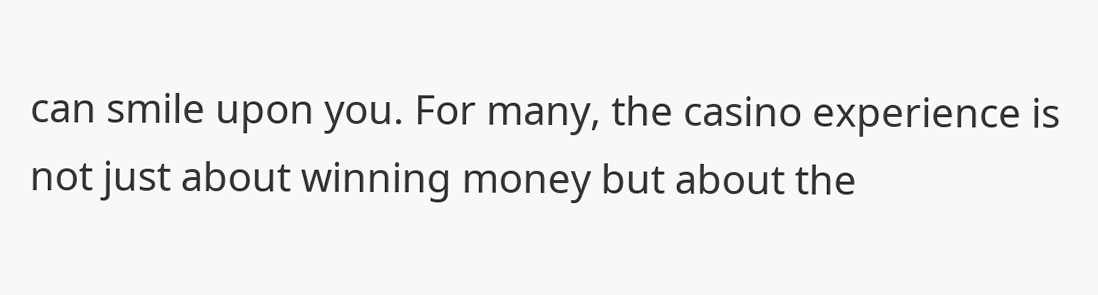can smile upon you. For many, the casino experience is not just about winning money but about the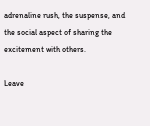adrenaline rush, the suspense, and the social aspect of sharing the excitement with others.

Leave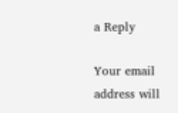a Reply

Your email address will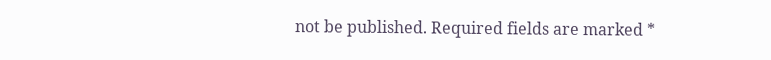not be published. Required fields are marked *